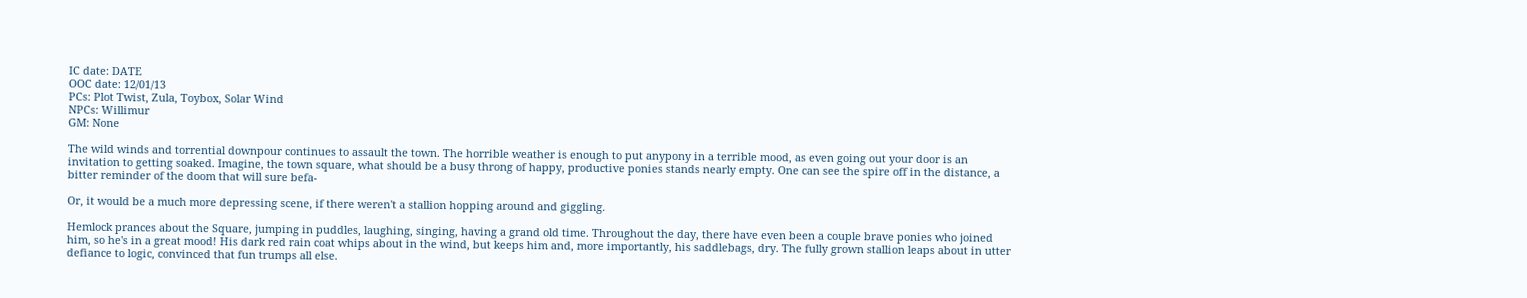IC date: DATE
OOC date: 12/01/13
PCs: Plot Twist, Zula, Toybox, Solar Wind
NPCs: Willimur
GM: None

The wild winds and torrential downpour continues to assault the town. The horrible weather is enough to put anypony in a terrible mood, as even going out your door is an invitation to getting soaked. Imagine, the town square, what should be a busy throng of happy, productive ponies stands nearly empty. One can see the spire off in the distance, a bitter reminder of the doom that will sure befa-

Or, it would be a much more depressing scene, if there weren't a stallion hopping around and giggling.

Hemlock prances about the Square, jumping in puddles, laughing, singing, having a grand old time. Throughout the day, there have even been a couple brave ponies who joined him, so he's in a great mood! His dark red rain coat whips about in the wind, but keeps him and, more importantly, his saddlebags, dry. The fully grown stallion leaps about in utter defiance to logic, convinced that fun trumps all else.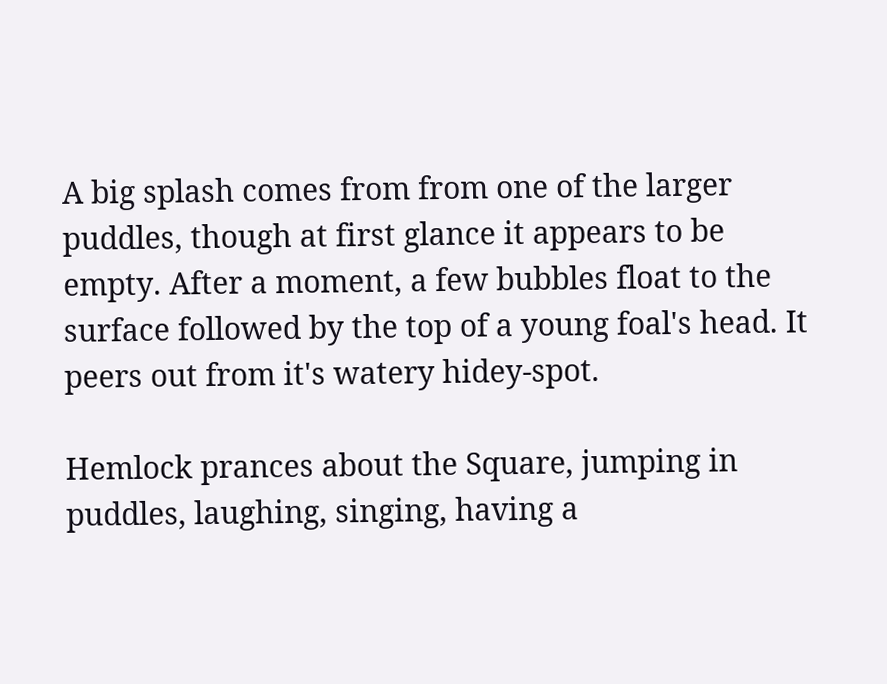A big splash comes from from one of the larger puddles, though at first glance it appears to be empty. After a moment, a few bubbles float to the surface followed by the top of a young foal's head. It peers out from it's watery hidey-spot.

Hemlock prances about the Square, jumping in puddles, laughing, singing, having a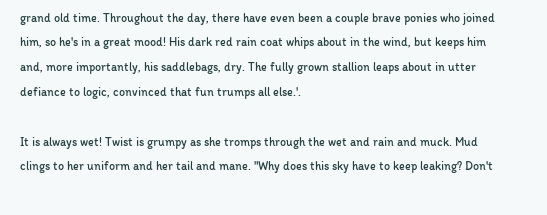grand old time. Throughout the day, there have even been a couple brave ponies who joined him, so he's in a great mood! His dark red rain coat whips about in the wind, but keeps him and, more importantly, his saddlebags, dry. The fully grown stallion leaps about in utter defiance to logic, convinced that fun trumps all else.'.

It is always wet! Twist is grumpy as she tromps through the wet and rain and muck. Mud clings to her uniform and her tail and mane. "Why does this sky have to keep leaking? Don't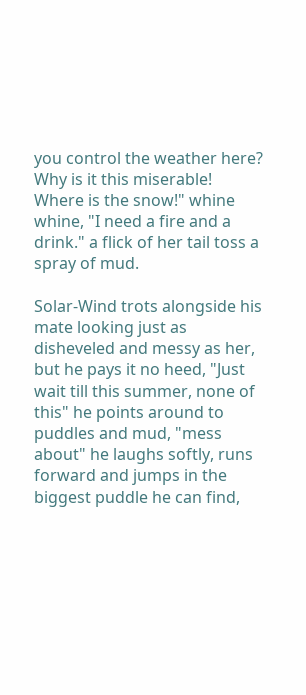you control the weather here? Why is it this miserable! Where is the snow!" whine whine, "I need a fire and a drink." a flick of her tail toss a spray of mud.

Solar-Wind trots alongside his mate looking just as disheveled and messy as her, but he pays it no heed, "Just wait till this summer, none of this" he points around to puddles and mud, "mess about" he laughs softly, runs forward and jumps in the biggest puddle he can find,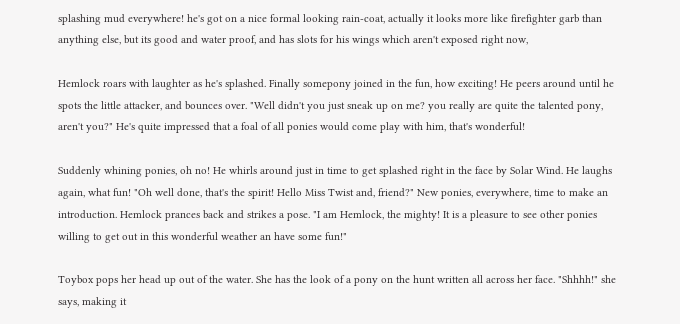splashing mud everywhere! he's got on a nice formal looking rain-coat, actually it looks more like firefighter garb than anything else, but its good and water proof, and has slots for his wings which aren't exposed right now,

Hemlock roars with laughter as he's splashed. Finally somepony joined in the fun, how exciting! He peers around until he spots the little attacker, and bounces over. "Well didn't you just sneak up on me? you really are quite the talented pony, aren't you?" He's quite impressed that a foal of all ponies would come play with him, that's wonderful!

Suddenly whining ponies, oh no! He whirls around just in time to get splashed right in the face by Solar Wind. He laughs again, what fun! "Oh well done, that's the spirit! Hello Miss Twist and, friend?" New ponies, everywhere, time to make an introduction. Hemlock prances back and strikes a pose. "I am Hemlock, the mighty! It is a pleasure to see other ponies willing to get out in this wonderful weather an have some fun!"

Toybox pops her head up out of the water. She has the look of a pony on the hunt written all across her face. "Shhhh!" she says, making it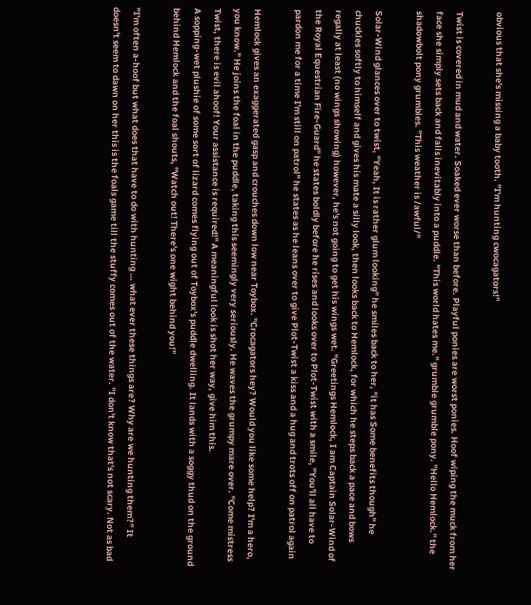obvious that she's missing a baby tooth. "I'm hunting cwocagators!"

Twist is covered in mud and water. Soaked ever worse than before. Playful ponies are worst ponies. Hoof wiping the muck from her face she simply sets back and falls inevitably into a puddle. "This world hates me." grumble grumble pony. "Hello Hemlock." the shadowbolt pony grumbles. "This weather is /awful/"

Solar-Wind glances over to twist, "Yeah, It is rather glum looking" he smiles back to her, "it has Some benefits though" he chuckles softly to himself and gives his mate a silly look, then looks back to Hemlock, for which he steps back a pace and bows regally at least (no wings showing) however, he's not going to get his wings wet. "Greetings Hemlock, I am Captain Solar-Wind of the Royal Equestrian Fire-Guard" he states boldly before he rises and looks over to Plot-Twist with a smile, "You'll all have to pardon me for a time I'm still on patrol" he states as he leans over to give Plot-Twist a kiss and a hug and trots off on patrol again

Hemlock gives an exaggerated gasp and crouches down low near Toybox. "Crocagators hey? Would you like some help? I'm a hero, you know." He joins the foal in the puddle, taking this seemingly very seriously. He waves the grumpy mare over. "Come mistress Twist, there is evil ahoof! Your assistance is required!" A meaningful look is shot her way, give him this.
A sopping-wet plushie of some sort of lizard comes flying out of Toybox's puddle dwelling. It lands with a soggy thud on the ground behind Hemlock and the foal shouts, "Watch out! There's one wight behind you!"

"I'm often a-hoof but what does that have to do with hunting … what ever these things are? Why are we hunting them?" It doesn't seem to dawn on her this is the foals game till the stuffy comes out of the water. "I don't know that's not scary. Not as bad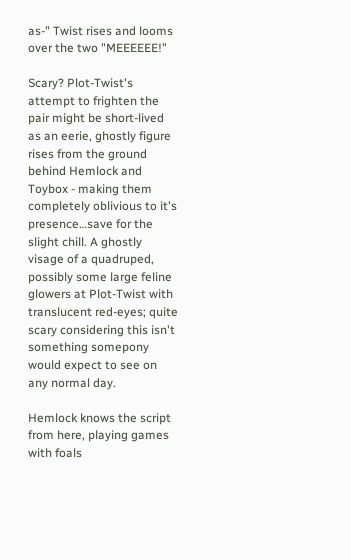as-" Twist rises and looms over the two "MEEEEEE!"

Scary? Plot-Twist's attempt to frighten the pair might be short-lived as an eerie, ghostly figure rises from the ground behind Hemlock and Toybox - making them completely oblivious to it's presence…save for the slight chill. A ghostly visage of a quadruped, possibly some large feline glowers at Plot-Twist with translucent red-eyes; quite scary considering this isn't something somepony would expect to see on any normal day.

Hemlock knows the script from here, playing games with foals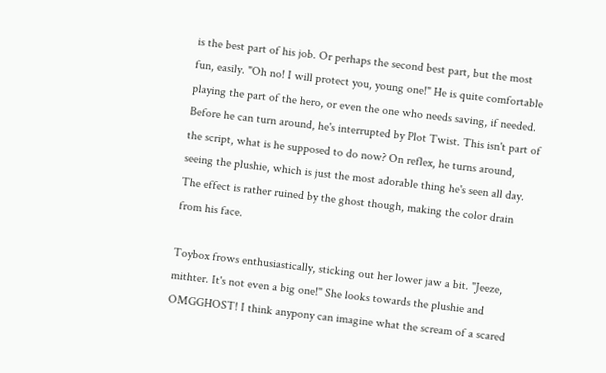is the best part of his job. Or perhaps the second best part, but the most fun, easily. "Oh no! I will protect you, young one!" He is quite comfortable playing the part of the hero, or even the one who needs saving, if needed. Before he can turn around, he's interrupted by Plot Twist. This isn't part of the script, what is he supposed to do now? On reflex, he turns around, seeing the plushie, which is just the most adorable thing he's seen all day. The effect is rather ruined by the ghost though, making the color drain from his face.

Toybox frows enthusiastically, sticking out her lower jaw a bit. "Jeeze, mithter. It's not even a big one!" She looks towards the plushie and OMGGHOST! I think anypony can imagine what the scream of a scared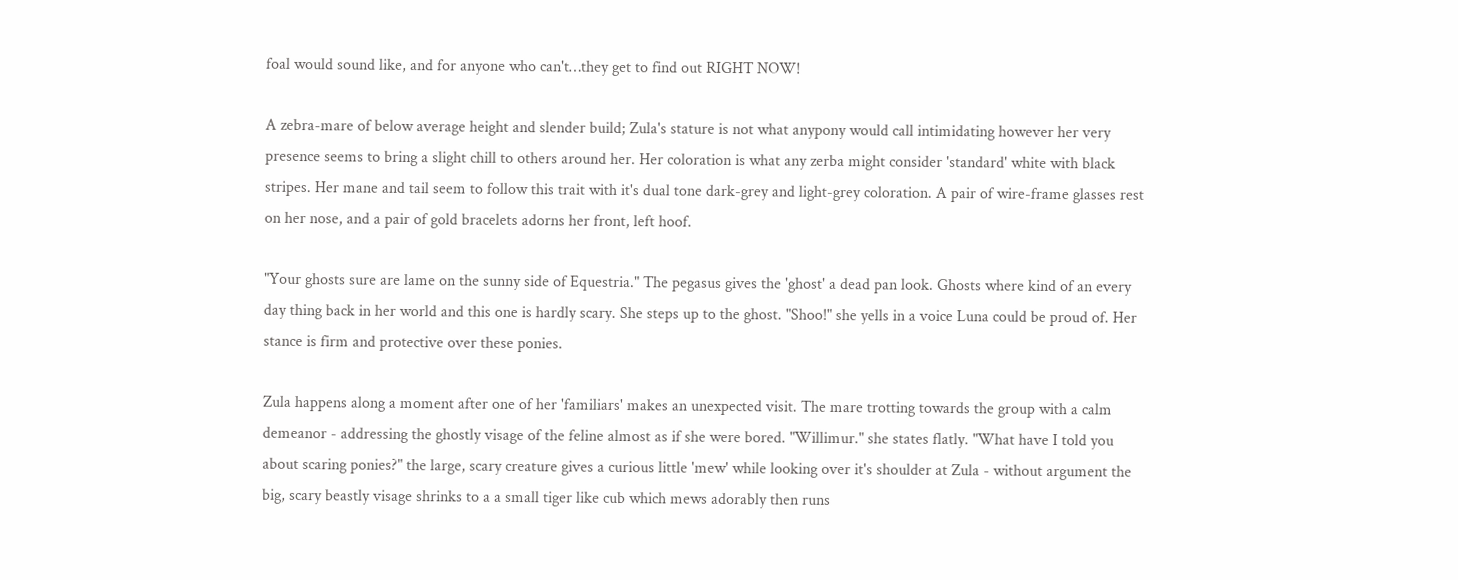foal would sound like, and for anyone who can't…they get to find out RIGHT NOW!

A zebra-mare of below average height and slender build; Zula's stature is not what anypony would call intimidating however her very presence seems to bring a slight chill to others around her. Her coloration is what any zerba might consider 'standard' white with black stripes. Her mane and tail seem to follow this trait with it's dual tone dark-grey and light-grey coloration. A pair of wire-frame glasses rest on her nose, and a pair of gold bracelets adorns her front, left hoof.

"Your ghosts sure are lame on the sunny side of Equestria." The pegasus gives the 'ghost' a dead pan look. Ghosts where kind of an every day thing back in her world and this one is hardly scary. She steps up to the ghost. "Shoo!" she yells in a voice Luna could be proud of. Her stance is firm and protective over these ponies.

Zula happens along a moment after one of her 'familiars' makes an unexpected visit. The mare trotting towards the group with a calm demeanor - addressing the ghostly visage of the feline almost as if she were bored. "Willimur." she states flatly. "What have I told you about scaring ponies?" the large, scary creature gives a curious little 'mew' while looking over it's shoulder at Zula - without argument the big, scary beastly visage shrinks to a a small tiger like cub which mews adorably then runs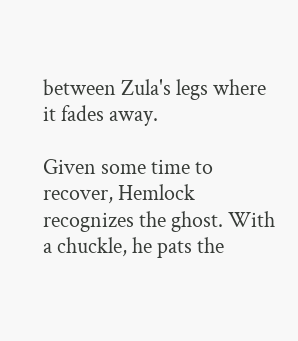between Zula's legs where it fades away.

Given some time to recover, Hemlock recognizes the ghost. With a chuckle, he pats the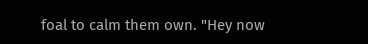foal to calm them own. "Hey now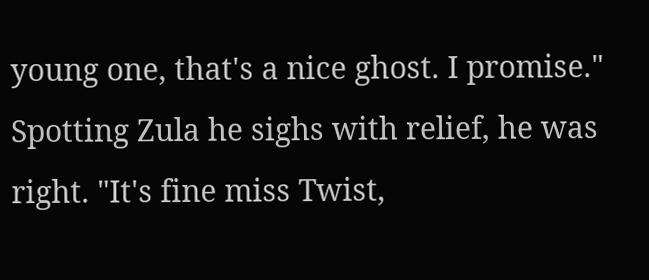young one, that's a nice ghost. I promise." Spotting Zula he sighs with relief, he was right. "It's fine miss Twist,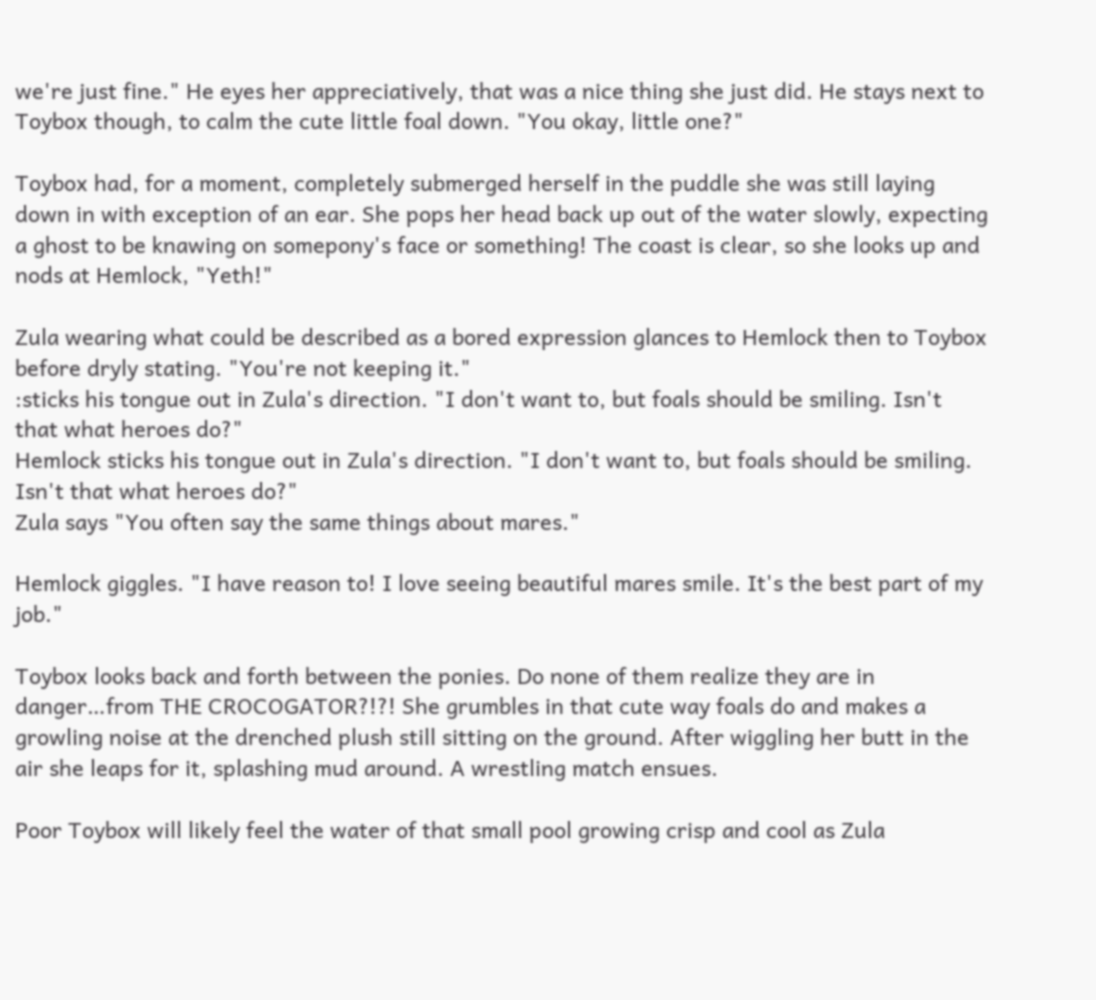we're just fine." He eyes her appreciatively, that was a nice thing she just did. He stays next to Toybox though, to calm the cute little foal down. "You okay, little one?"

Toybox had, for a moment, completely submerged herself in the puddle she was still laying down in with exception of an ear. She pops her head back up out of the water slowly, expecting a ghost to be knawing on somepony's face or something! The coast is clear, so she looks up and nods at Hemlock, "Yeth!"

Zula wearing what could be described as a bored expression glances to Hemlock then to Toybox before dryly stating. "You're not keeping it."
:sticks his tongue out in Zula's direction. "I don't want to, but foals should be smiling. Isn't that what heroes do?"
Hemlock sticks his tongue out in Zula's direction. "I don't want to, but foals should be smiling. Isn't that what heroes do?"
Zula says "You often say the same things about mares."

Hemlock giggles. "I have reason to! I love seeing beautiful mares smile. It's the best part of my job."

Toybox looks back and forth between the ponies. Do none of them realize they are in danger…from THE CROCOGATOR?!?! She grumbles in that cute way foals do and makes a growling noise at the drenched plush still sitting on the ground. After wiggling her butt in the air she leaps for it, splashing mud around. A wrestling match ensues.

Poor Toybox will likely feel the water of that small pool growing crisp and cool as Zula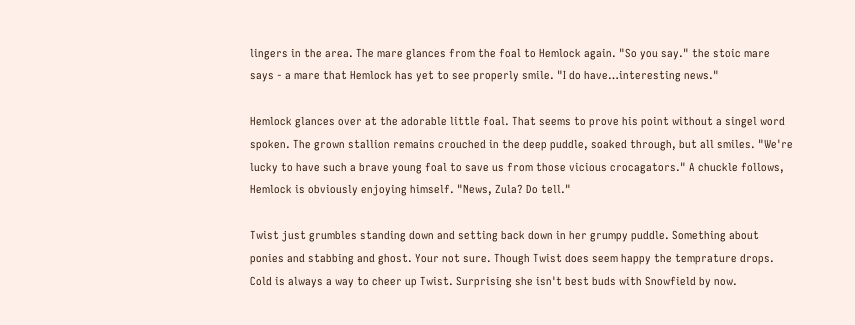lingers in the area. The mare glances from the foal to Hemlock again. "So you say." the stoic mare says - a mare that Hemlock has yet to see properly smile. "I do have…interesting news."

Hemlock glances over at the adorable little foal. That seems to prove his point without a singel word spoken. The grown stallion remains crouched in the deep puddle, soaked through, but all smiles. "We're lucky to have such a brave young foal to save us from those vicious crocagators." A chuckle follows, Hemlock is obviously enjoying himself. "News, Zula? Do tell."

Twist just grumbles standing down and setting back down in her grumpy puddle. Something about ponies and stabbing and ghost. Your not sure. Though Twist does seem happy the temprature drops. Cold is always a way to cheer up Twist. Surprising she isn't best buds with Snowfield by now.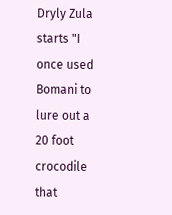Dryly Zula starts "I once used Bomani to lure out a 20 foot crocodile that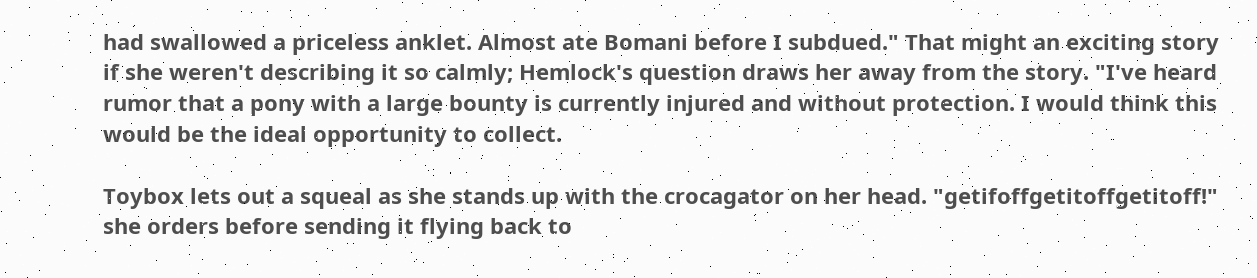had swallowed a priceless anklet. Almost ate Bomani before I subdued." That might an exciting story if she weren't describing it so calmly; Hemlock's question draws her away from the story. "I've heard rumor that a pony with a large bounty is currently injured and without protection. I would think this would be the ideal opportunity to collect.

Toybox lets out a squeal as she stands up with the crocagator on her head. "getifoffgetitoffgetitoff!" she orders before sending it flying back to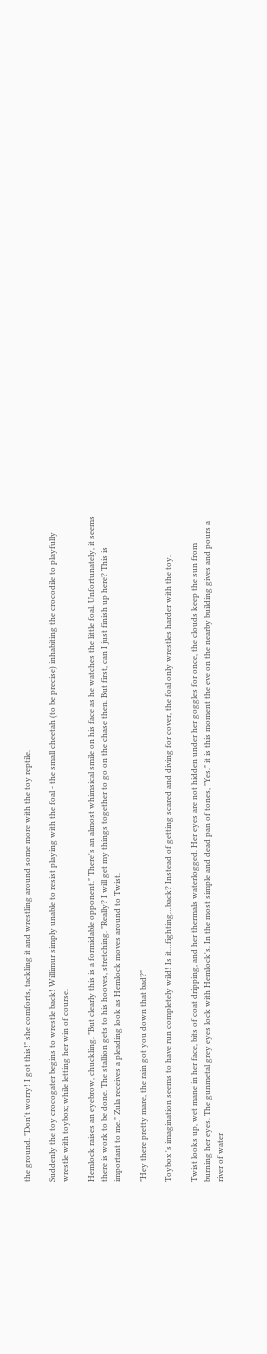the ground. "Don't worry! I got this!" she comforts, tackling it and wrestling around some more with the toy reptile.

Suddenly the toy crocogater begins to wrestle back! Willimur simply unable to resist playing with the foal - the small cheetah (to be precise) inhabiting the crocodile to playfully wrestle with toybox; while letting her win of course.

Hemlock raises an eyebrow, chuckling. "But clearly this is a formidable opponent." There's an almost whimsical smile on his face as he watches the little foal. Unfortunately, it seems there is work to be done. The stallion gets to his hooves, stretching. "Really? I will get my things together to go on the chase then. But first, can I just finish up here? This is important to me." Zula receives a pleading look as Hemlock moves around to Twist.

"Hey there pretty mare, the rain got you down that bad?"

Toybox 's imagination seems to have run completely wild! Is it…fighting…back? Instead of getting scared and diving for cover, the foal only wrestles harder with the toy.

Twist looks up, wet mane in her face, bits of coat dripping, and her thermals waterlogged. Her eyes are not hidden under her goggles for once, the clouds keep the sun from burning her eyes. The gunmetal grey eyes lock with Hemlock's. In the most simple and dead pan of tones, "Yes." it is this moment the eve on the nearby building gives and pours a river of water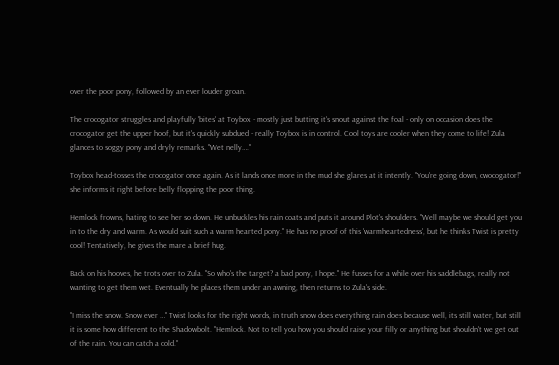over the poor pony, followed by an ever louder groan.

The crocogator struggles and playfully 'bites' at Toybox - mostly just butting it's snout against the foal - only on occasion does the crocogator get the upper hoof, but it's quickly subdued - really Toybox is in control. Cool toys are cooler when they come to life! Zula glances to soggy pony and dryly remarks. "Wet nelly…."

Toybox head-tosses the crocogator once again. As it lands once more in the mud she glares at it intently. "You're going down, cwocogator!" she informs it right before belly flopping the poor thing.

Hemlock frowns, hating to see her so down. He unbuckles his rain coats and puts it around Plot's shoulders. "Well maybe we should get you in to the dry and warm. As would suit such a warm hearted pony." He has no proof of this 'warmheartedness', but he thinks Twist is pretty cool! Tentatively, he gives the mare a brief hug.

Back on his hooves, he trots over to Zula. "So who's the target? a bad pony, I hope." He fusses for a while over his saddlebags, really not wanting to get them wet. Eventually he places them under an awning, then returns to Zula's side.

"I miss the snow. Snow ever …" Twist looks for the right words, in truth snow does everything rain does because well, its still water, but still it is some how different to the Shadowbolt. "Hemlock. Not to tell you how you should raise your filly or anything but shouldn't we get out of the rain. You can catch a cold."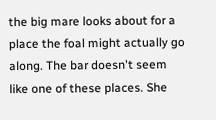the big mare looks about for a place the foal might actually go along. The bar doesn't seem like one of these places. She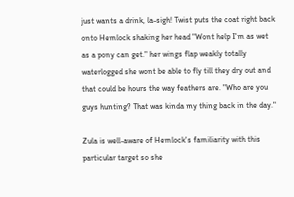just wants a drink, la-sigh! Twist puts the coat right back onto Hemlock shaking her head "Wont help I'm as wet as a pony can get." her wings flap weakly totally waterlogged she wont be able to fly till they dry out and that could be hours the way feathers are. "Who are you guys hunting? That was kinda my thing back in the day."

Zula is well-aware of Hemlock's familiarity with this particular target so she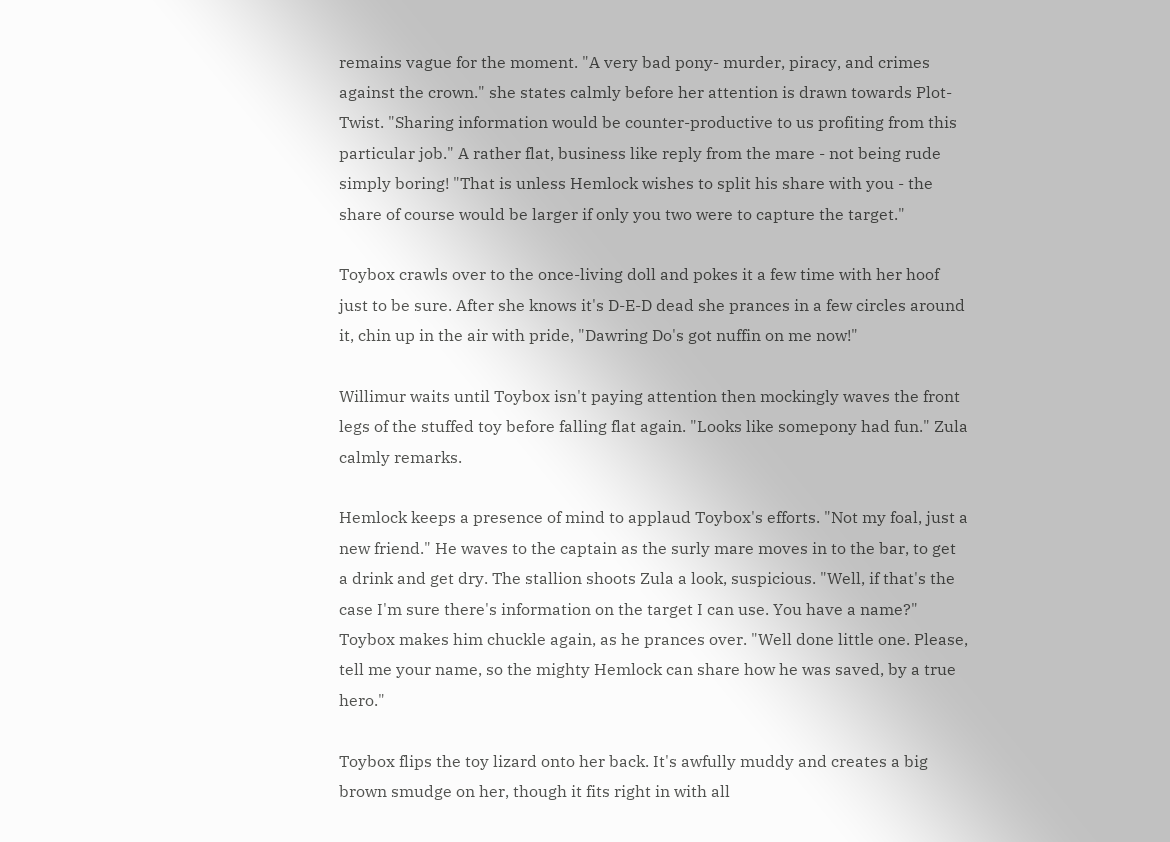remains vague for the moment. "A very bad pony- murder, piracy, and crimes against the crown." she states calmly before her attention is drawn towards Plot-Twist. "Sharing information would be counter-productive to us profiting from this particular job." A rather flat, business like reply from the mare - not being rude simply boring! "That is unless Hemlock wishes to split his share with you - the share of course would be larger if only you two were to capture the target."

Toybox crawls over to the once-living doll and pokes it a few time with her hoof just to be sure. After she knows it's D-E-D dead she prances in a few circles around it, chin up in the air with pride, "Dawring Do's got nuffin on me now!"

Willimur waits until Toybox isn't paying attention then mockingly waves the front legs of the stuffed toy before falling flat again. "Looks like somepony had fun." Zula calmly remarks.

Hemlock keeps a presence of mind to applaud Toybox's efforts. "Not my foal, just a new friend." He waves to the captain as the surly mare moves in to the bar, to get a drink and get dry. The stallion shoots Zula a look, suspicious. "Well, if that's the case I'm sure there's information on the target I can use. You have a name?" Toybox makes him chuckle again, as he prances over. "Well done little one. Please, tell me your name, so the mighty Hemlock can share how he was saved, by a true hero."

Toybox flips the toy lizard onto her back. It's awfully muddy and creates a big brown smudge on her, though it fits right in with all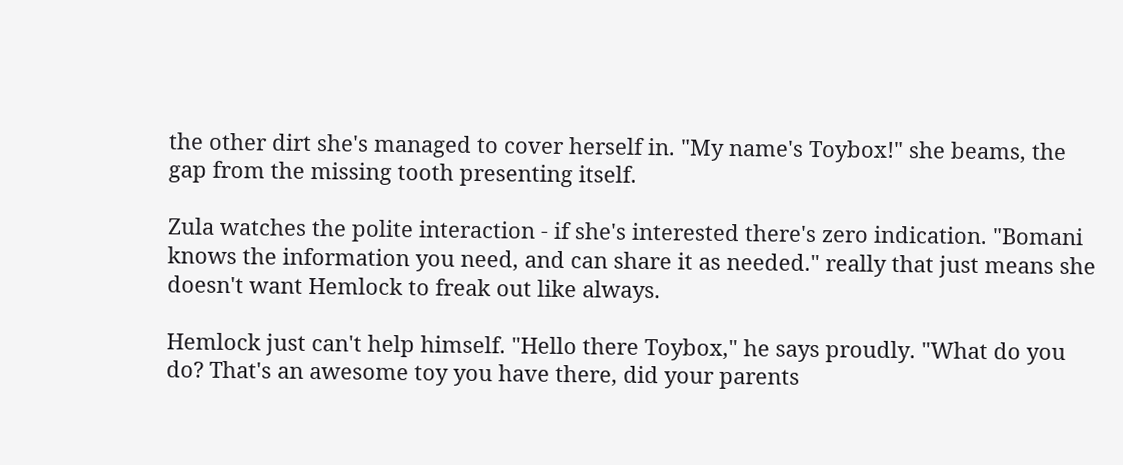the other dirt she's managed to cover herself in. "My name's Toybox!" she beams, the gap from the missing tooth presenting itself.

Zula watches the polite interaction - if she's interested there's zero indication. "Bomani knows the information you need, and can share it as needed." really that just means she doesn't want Hemlock to freak out like always.

Hemlock just can't help himself. "Hello there Toybox," he says proudly. "What do you do? That's an awesome toy you have there, did your parents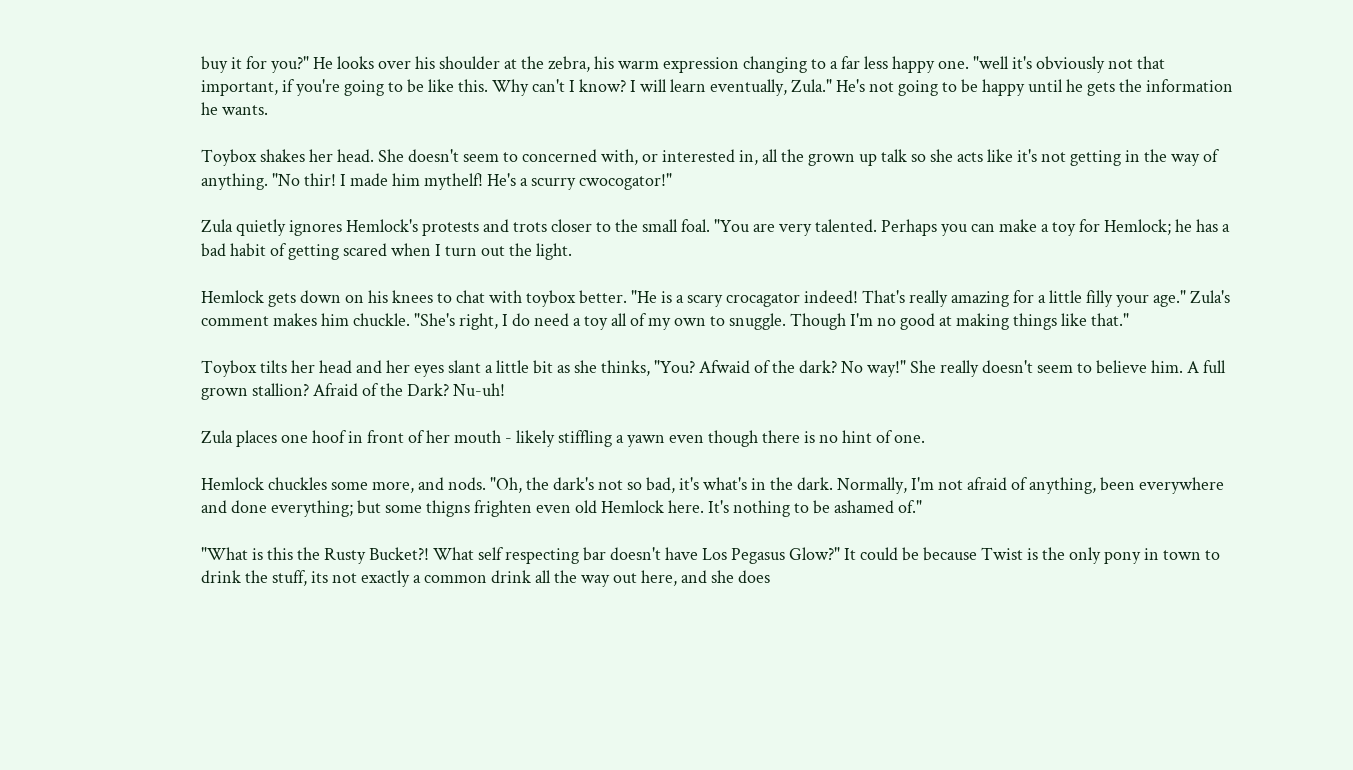buy it for you?" He looks over his shoulder at the zebra, his warm expression changing to a far less happy one. "well it's obviously not that important, if you're going to be like this. Why can't I know? I will learn eventually, Zula." He's not going to be happy until he gets the information he wants.

Toybox shakes her head. She doesn't seem to concerned with, or interested in, all the grown up talk so she acts like it's not getting in the way of anything. "No thir! I made him mythelf! He's a scurry cwocogator!"

Zula quietly ignores Hemlock's protests and trots closer to the small foal. "You are very talented. Perhaps you can make a toy for Hemlock; he has a bad habit of getting scared when I turn out the light.

Hemlock gets down on his knees to chat with toybox better. "He is a scary crocagator indeed! That's really amazing for a little filly your age." Zula's comment makes him chuckle. "She's right, I do need a toy all of my own to snuggle. Though I'm no good at making things like that."

Toybox tilts her head and her eyes slant a little bit as she thinks, "You? Afwaid of the dark? No way!" She really doesn't seem to believe him. A full grown stallion? Afraid of the Dark? Nu-uh!

Zula places one hoof in front of her mouth - likely stiffling a yawn even though there is no hint of one.

Hemlock chuckles some more, and nods. "Oh, the dark's not so bad, it's what's in the dark. Normally, I'm not afraid of anything, been everywhere and done everything; but some thigns frighten even old Hemlock here. It's nothing to be ashamed of."

"What is this the Rusty Bucket?! What self respecting bar doesn't have Los Pegasus Glow?" It could be because Twist is the only pony in town to drink the stuff, its not exactly a common drink all the way out here, and she does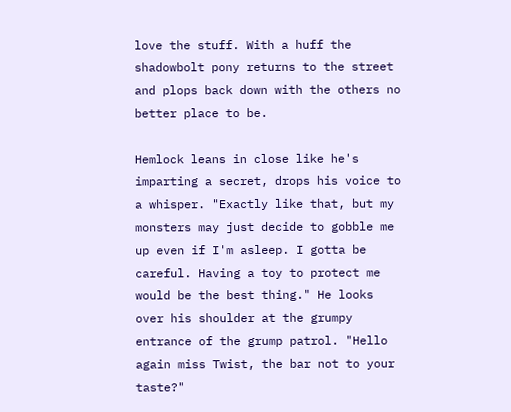love the stuff. With a huff the shadowbolt pony returns to the street and plops back down with the others no better place to be.

Hemlock leans in close like he's imparting a secret, drops his voice to a whisper. "Exactly like that, but my monsters may just decide to gobble me up even if I'm asleep. I gotta be careful. Having a toy to protect me would be the best thing." He looks over his shoulder at the grumpy entrance of the grump patrol. "Hello again miss Twist, the bar not to your taste?"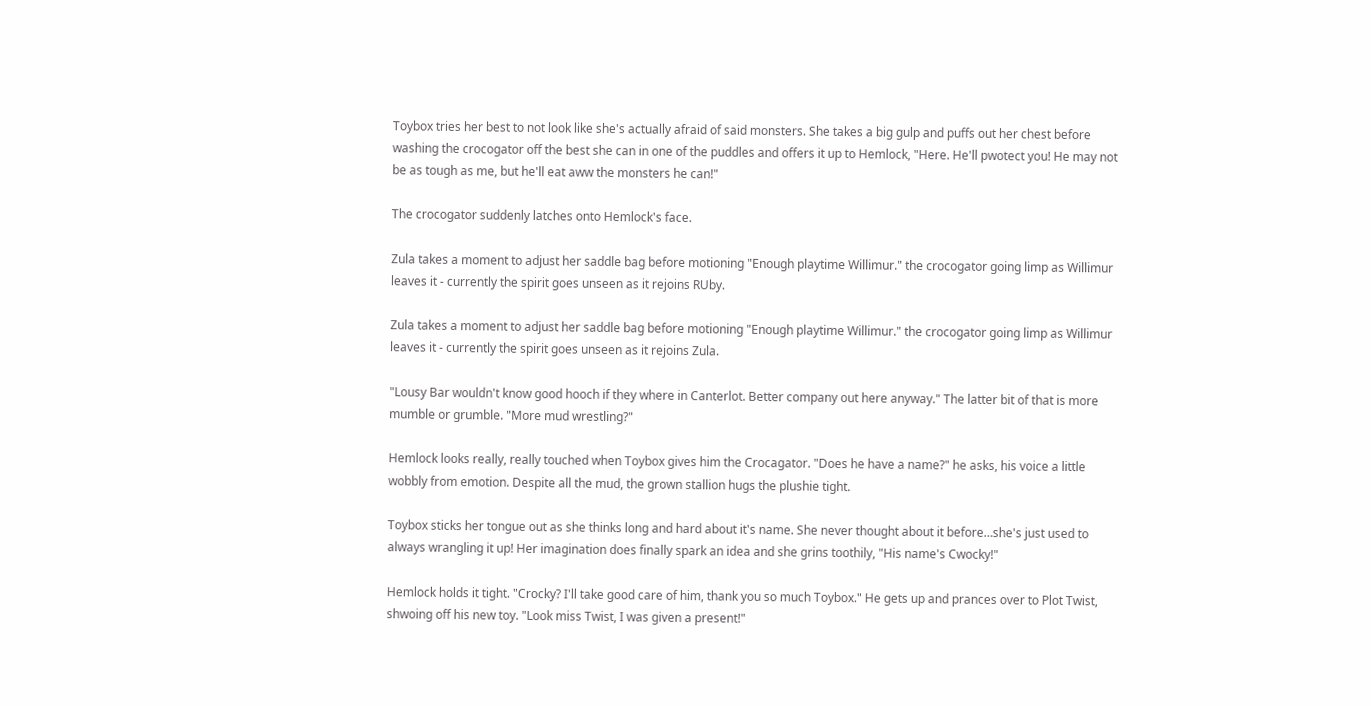Toybox tries her best to not look like she's actually afraid of said monsters. She takes a big gulp and puffs out her chest before washing the crocogator off the best she can in one of the puddles and offers it up to Hemlock, "Here. He'll pwotect you! He may not be as tough as me, but he'll eat aww the monsters he can!"

The crocogator suddenly latches onto Hemlock's face.

Zula takes a moment to adjust her saddle bag before motioning "Enough playtime Willimur." the crocogator going limp as Willimur leaves it - currently the spirit goes unseen as it rejoins RUby.

Zula takes a moment to adjust her saddle bag before motioning "Enough playtime Willimur." the crocogator going limp as Willimur leaves it - currently the spirit goes unseen as it rejoins Zula.

"Lousy Bar wouldn't know good hooch if they where in Canterlot. Better company out here anyway." The latter bit of that is more mumble or grumble. "More mud wrestling?"

Hemlock looks really, really touched when Toybox gives him the Crocagator. "Does he have a name?" he asks, his voice a little wobbly from emotion. Despite all the mud, the grown stallion hugs the plushie tight.

Toybox sticks her tongue out as she thinks long and hard about it's name. She never thought about it before…she's just used to always wrangling it up! Her imagination does finally spark an idea and she grins toothily, "His name's Cwocky!"

Hemlock holds it tight. "Crocky? I'll take good care of him, thank you so much Toybox." He gets up and prances over to Plot Twist, shwoing off his new toy. "Look miss Twist, I was given a present!"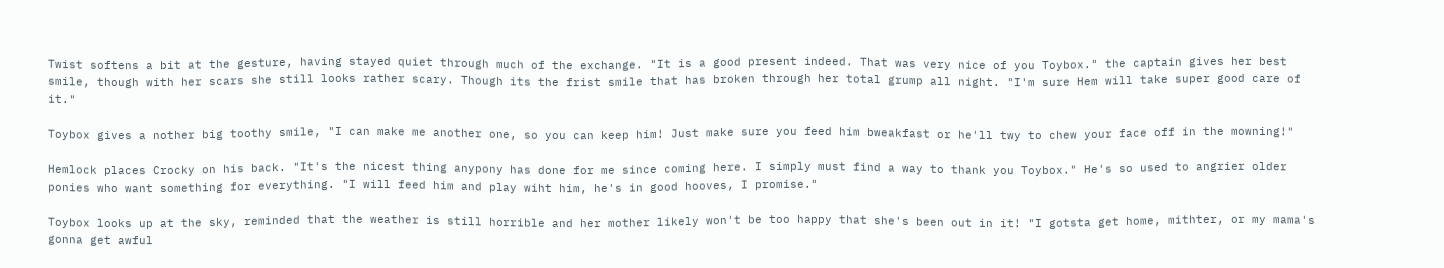Twist softens a bit at the gesture, having stayed quiet through much of the exchange. "It is a good present indeed. That was very nice of you Toybox." the captain gives her best smile, though with her scars she still looks rather scary. Though its the frist smile that has broken through her total grump all night. "I'm sure Hem will take super good care of it."

Toybox gives a nother big toothy smile, "I can make me another one, so you can keep him! Just make sure you feed him bweakfast or he'll twy to chew your face off in the mowning!"

Hemlock places Crocky on his back. "It's the nicest thing anypony has done for me since coming here. I simply must find a way to thank you Toybox." He's so used to angrier older ponies who want something for everything. "I will feed him and play wiht him, he's in good hooves, I promise."

Toybox looks up at the sky, reminded that the weather is still horrible and her mother likely won't be too happy that she's been out in it! "I gotsta get home, mithter, or my mama's gonna get awful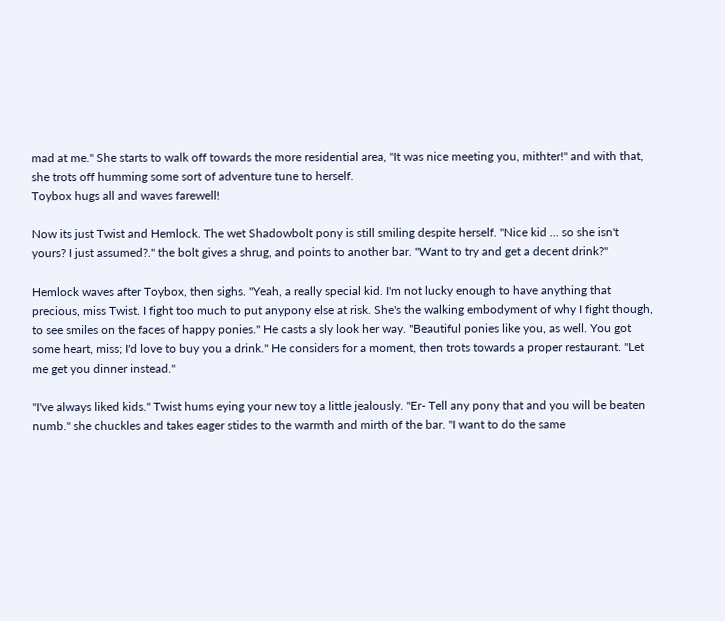mad at me." She starts to walk off towards the more residential area, "It was nice meeting you, mithter!" and with that, she trots off humming some sort of adventure tune to herself.
Toybox hugs all and waves farewell!

Now its just Twist and Hemlock. The wet Shadowbolt pony is still smiling despite herself. "Nice kid … so she isn't yours? I just assumed?." the bolt gives a shrug, and points to another bar. "Want to try and get a decent drink?"

Hemlock waves after Toybox, then sighs. "Yeah, a really special kid. I'm not lucky enough to have anything that precious, miss Twist. I fight too much to put anypony else at risk. She's the walking embodyment of why I fight though, to see smiles on the faces of happy ponies." He casts a sly look her way. "Beautiful ponies like you, as well. You got some heart, miss; I'd love to buy you a drink." He considers for a moment, then trots towards a proper restaurant. "Let me get you dinner instead."

"I've always liked kids." Twist hums eying your new toy a little jealously. "Er- Tell any pony that and you will be beaten numb." she chuckles and takes eager stides to the warmth and mirth of the bar. "I want to do the same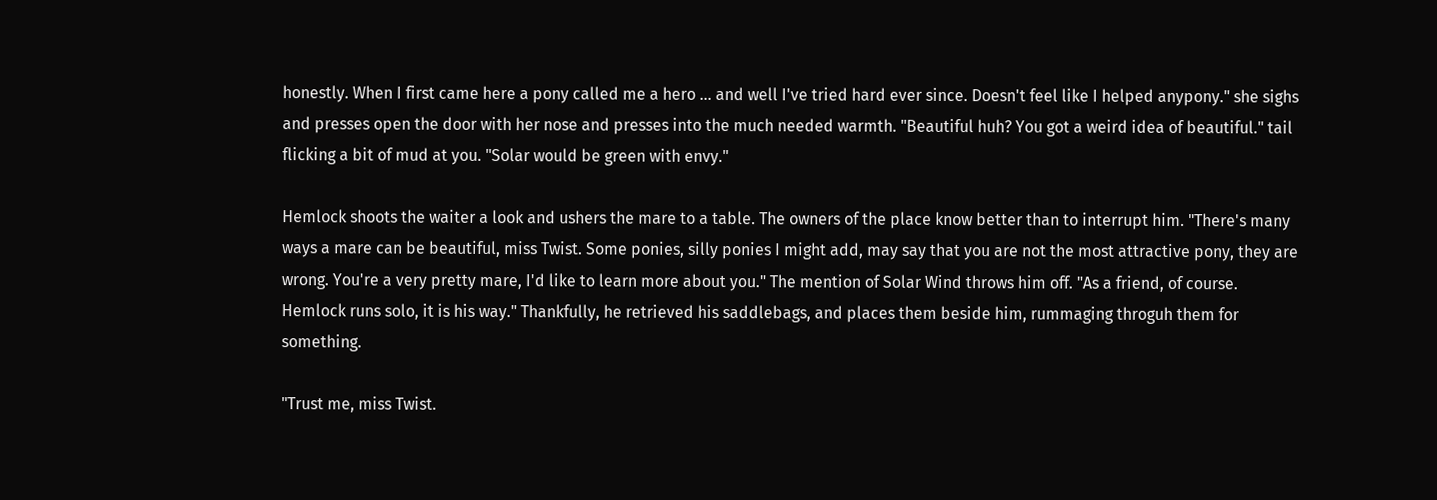honestly. When I first came here a pony called me a hero … and well I've tried hard ever since. Doesn't feel like I helped anypony." she sighs and presses open the door with her nose and presses into the much needed warmth. "Beautiful huh? You got a weird idea of beautiful." tail flicking a bit of mud at you. "Solar would be green with envy."

Hemlock shoots the waiter a look and ushers the mare to a table. The owners of the place know better than to interrupt him. "There's many ways a mare can be beautiful, miss Twist. Some ponies, silly ponies I might add, may say that you are not the most attractive pony, they are wrong. You're a very pretty mare, I'd like to learn more about you." The mention of Solar Wind throws him off. "As a friend, of course. Hemlock runs solo, it is his way." Thankfully, he retrieved his saddlebags, and places them beside him, rummaging throguh them for something.

"Trust me, miss Twist.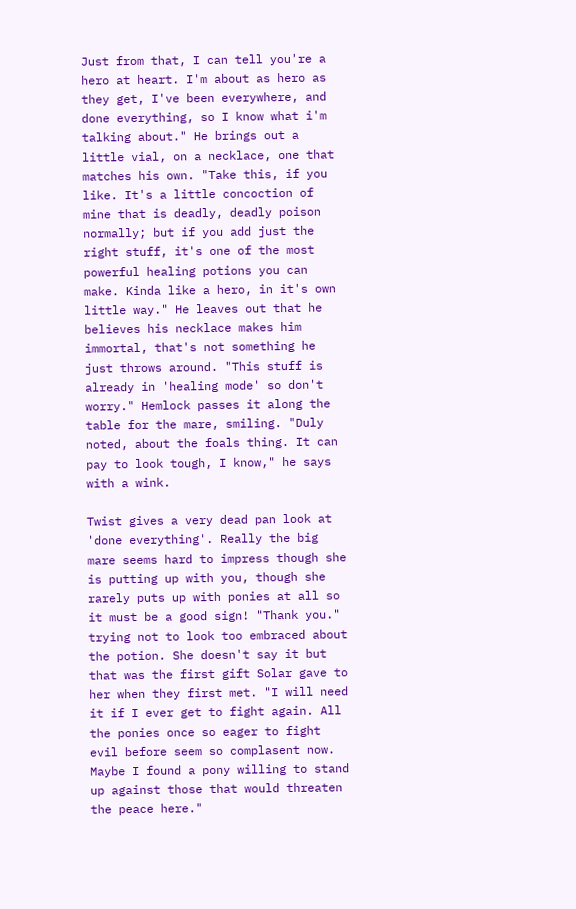Just from that, I can tell you're a hero at heart. I'm about as hero as they get, I've been everywhere, and done everything, so I know what i'm talking about." He brings out a little vial, on a necklace, one that matches his own. "Take this, if you like. It's a little concoction of mine that is deadly, deadly poison normally; but if you add just the right stuff, it's one of the most powerful healing potions you can make. Kinda like a hero, in it's own little way." He leaves out that he believes his necklace makes him immortal, that's not something he just throws around. "This stuff is already in 'healing mode' so don't worry." Hemlock passes it along the table for the mare, smiling. "Duly noted, about the foals thing. It can pay to look tough, I know," he says with a wink.

Twist gives a very dead pan look at 'done everything'. Really the big mare seems hard to impress though she is putting up with you, though she rarely puts up with ponies at all so it must be a good sign! "Thank you." trying not to look too embraced about the potion. She doesn't say it but that was the first gift Solar gave to her when they first met. "I will need it if I ever get to fight again. All the ponies once so eager to fight evil before seem so complasent now. Maybe I found a pony willing to stand up against those that would threaten the peace here."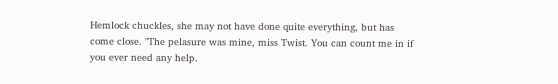Hemlock chuckles, she may not have done quite everything, but has come close. "The pelasure was mine, miss Twist. You can count me in if you ever need any help.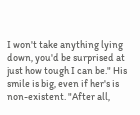I won't take anything lying down, you'd be surprised at just how tough I can be." His smile is big, even if her's is non-existent. "After all,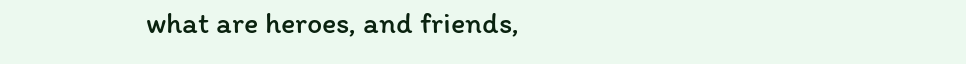what are heroes, and friends,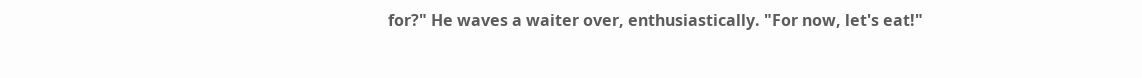for?" He waves a waiter over, enthusiastically. "For now, let's eat!"